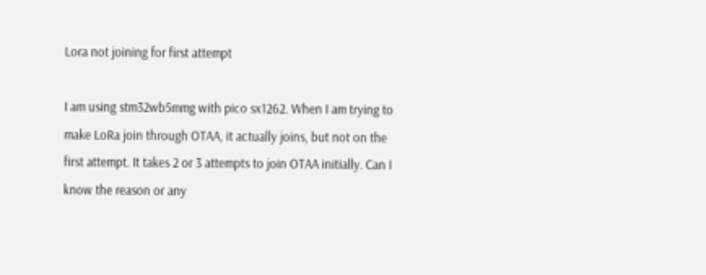Lora not joining for first attempt

I am using stm32wb5mmg with pico sx1262. When I am trying to make LoRa join through OTAA, it actually joins, but not on the first attempt. It takes 2 or 3 attempts to join OTAA initially. Can I know the reason or any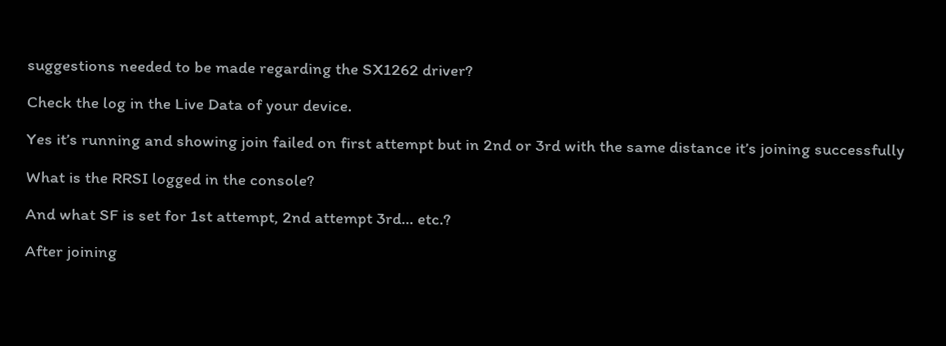suggestions needed to be made regarding the SX1262 driver?

Check the log in the Live Data of your device.

Yes it’s running and showing join failed on first attempt but in 2nd or 3rd with the same distance it’s joining successfully

What is the RRSI logged in the console?

And what SF is set for 1st attempt, 2nd attempt 3rd… etc.?

After joining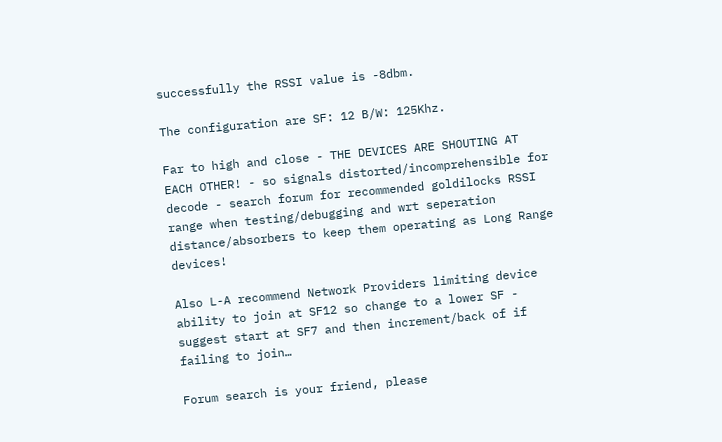successfully the RSSI value is -8dbm.

The configuration are SF: 12 B/W: 125Khz.

Far to high and close - THE DEVICES ARE SHOUTING AT EACH OTHER! - so signals distorted/incomprehensible for decode - search forum for recommended goldilocks RSSI range when testing/debugging and wrt seperation distance/absorbers to keep them operating as Long Range devices!

Also L-A recommend Network Providers limiting device ability to join at SF12 so change to a lower SF - suggest start at SF7 and then increment/back of if failing to join…

Forum search is your friend, please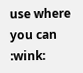use where you can :wink: